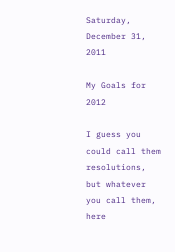Saturday, December 31, 2011

My Goals for 2012

I guess you could call them resolutions, but whatever you call them, here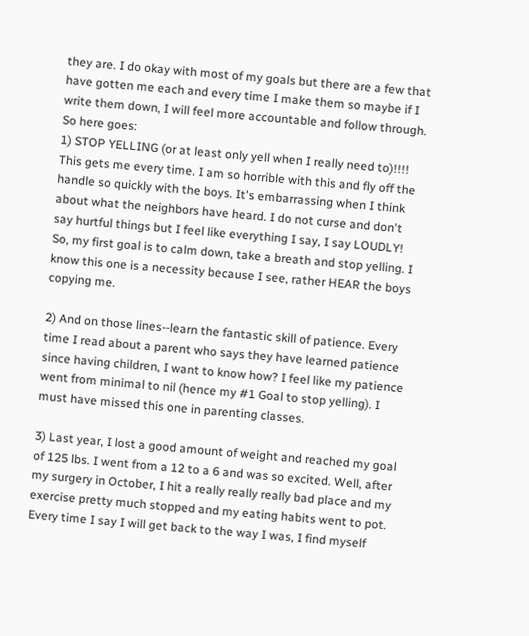they are. I do okay with most of my goals but there are a few that have gotten me each and every time I make them so maybe if I write them down, I will feel more accountable and follow through. So here goes:
1) STOP YELLING (or at least only yell when I really need to)!!!! This gets me every time. I am so horrible with this and fly off the handle so quickly with the boys. It's embarrassing when I think about what the neighbors have heard. I do not curse and don't say hurtful things but I feel like everything I say, I say LOUDLY! So, my first goal is to calm down, take a breath and stop yelling. I know this one is a necessity because I see, rather HEAR the boys copying me.

2) And on those lines--learn the fantastic skill of patience. Every time I read about a parent who says they have learned patience since having children, I want to know how? I feel like my patience went from minimal to nil (hence my #1 Goal to stop yelling). I must have missed this one in parenting classes.

3) Last year, I lost a good amount of weight and reached my goal of 125 lbs. I went from a 12 to a 6 and was so excited. Well, after my surgery in October, I hit a really really really bad place and my exercise pretty much stopped and my eating habits went to pot. Every time I say I will get back to the way I was, I find myself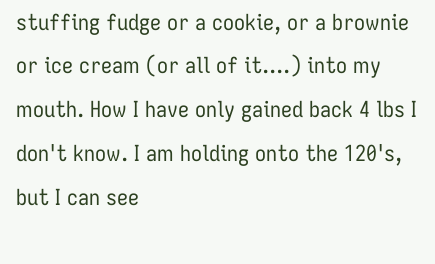stuffing fudge or a cookie, or a brownie or ice cream (or all of it....) into my mouth. How I have only gained back 4 lbs I don't know. I am holding onto the 120's, but I can see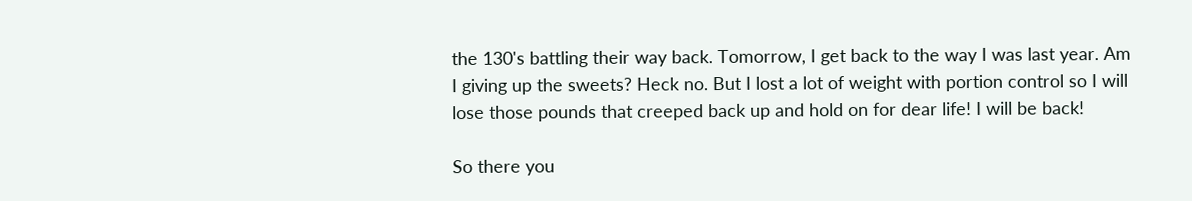the 130's battling their way back. Tomorrow, I get back to the way I was last year. Am I giving up the sweets? Heck no. But I lost a lot of weight with portion control so I will lose those pounds that creeped back up and hold on for dear life! I will be back!

So there you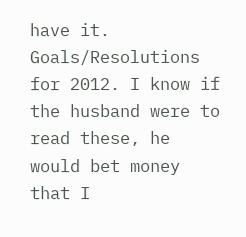have it. Goals/Resolutions for 2012. I know if the husband were to read these, he would bet money that I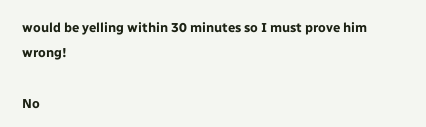would be yelling within 30 minutes so I must prove him wrong!

No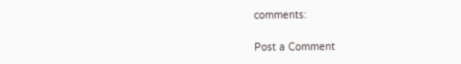comments:

Post a Comment